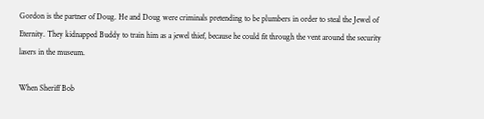Gordon is the partner of Doug. He and Doug were criminals pretending to be plumbers in order to steal the Jewel of Eternity. They kidnapped Buddy to train him as a jewel thief, because he could fit through the vent around the security lasers in the museum.

When Sheriff Bob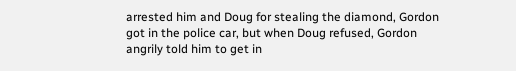arrested him and Doug for stealing the diamond, Gordon got in the police car, but when Doug refused, Gordon angrily told him to get in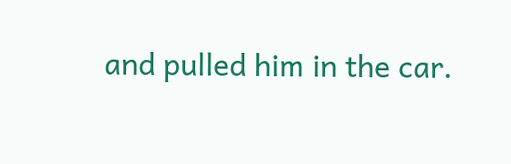and pulled him in the car.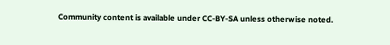Community content is available under CC-BY-SA unless otherwise noted.